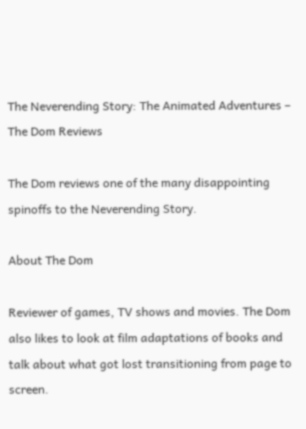The Neverending Story: The Animated Adventures – The Dom Reviews

The Dom reviews one of the many disappointing spinoffs to the Neverending Story.

About The Dom

Reviewer of games, TV shows and movies. The Dom also likes to look at film adaptations of books and talk about what got lost transitioning from page to screen.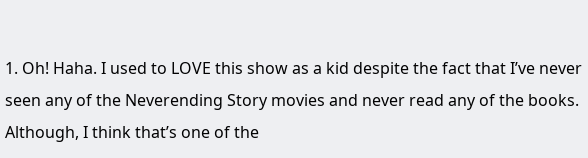1. Oh! Haha. I used to LOVE this show as a kid despite the fact that I’ve never seen any of the Neverending Story movies and never read any of the books. Although, I think that’s one of the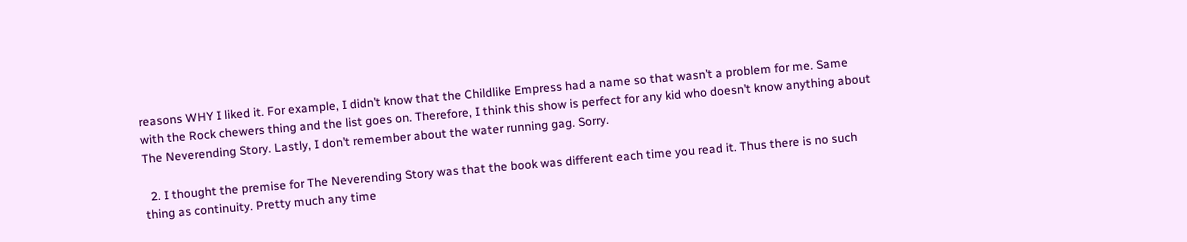reasons WHY I liked it. For example, I didn’t know that the Childlike Empress had a name so that wasn’t a problem for me. Same with the Rock chewers thing and the list goes on. Therefore, I think this show is perfect for any kid who doesn’t know anything about The Neverending Story. Lastly, I don’t remember about the water running gag. Sorry.

  2. I thought the premise for The Neverending Story was that the book was different each time you read it. Thus there is no such thing as continuity. Pretty much any time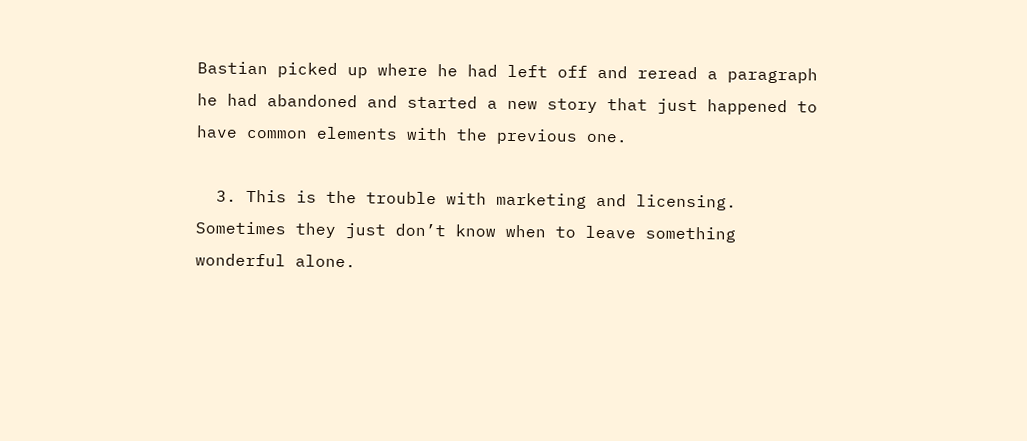Bastian picked up where he had left off and reread a paragraph he had abandoned and started a new story that just happened to have common elements with the previous one.

  3. This is the trouble with marketing and licensing. Sometimes they just don’t know when to leave something wonderful alone.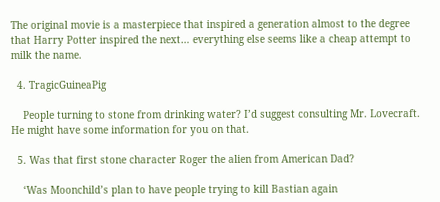The original movie is a masterpiece that inspired a generation almost to the degree that Harry Potter inspired the next… everything else seems like a cheap attempt to milk the name.

  4. TragicGuineaPig

    People turning to stone from drinking water? I’d suggest consulting Mr. Lovecraft. He might have some information for you on that.

  5. Was that first stone character Roger the alien from American Dad?

    ‘Was Moonchild’s plan to have people trying to kill Bastian again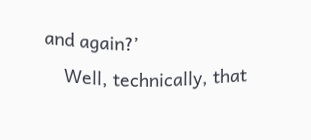and again?’
    Well, technically, that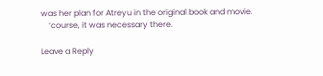was her plan for Atreyu in the original book and movie.
    ‘course, it was necessary there.

Leave a Reply